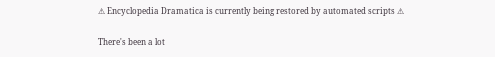⚠ Encyclopedia Dramatica is currently being restored by automated scripts ⚠

There's been a lot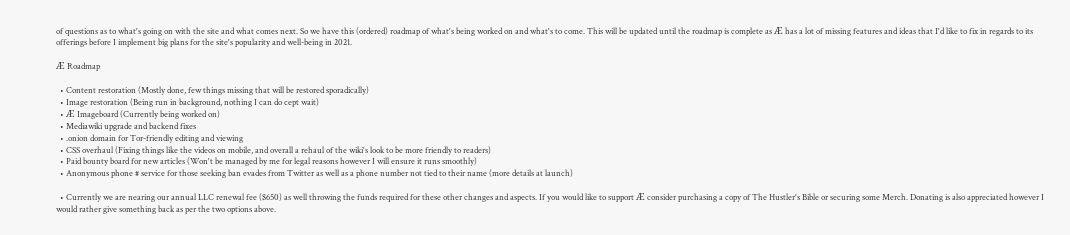of questions as to what's going on with the site and what comes next. So we have this (ordered) roadmap of what's being worked on and what's to come. This will be updated until the roadmap is complete as Æ has a lot of missing features and ideas that I'd like to fix in regards to its offerings before I implement big plans for the site's popularity and well-being in 2021.

Æ Roadmap

  • Content restoration (Mostly done, few things missing that will be restored sporadically)
  • Image restoration (Being run in background, nothing I can do cept wait)
  • Æ Imageboard (Currently being worked on)
  • Mediawiki upgrade and backend fixes
  • .onion domain for Tor-friendly editing and viewing
  • CSS overhaul (Fixing things like the videos on mobile, and overall a rehaul of the wiki's look to be more friendly to readers)
  • Paid bounty board for new articles (Won't be managed by me for legal reasons however I will ensure it runs smoothly)
  • Anonymous phone # service for those seeking ban evades from Twitter as well as a phone number not tied to their name (more details at launch)

  • Currently we are nearing our annual LLC renewal fee ($650) as well throwing the funds required for these other changes and aspects. If you would like to support Æ consider purchasing a copy of The Hustler's Bible or securing some Merch. Donating is also appreciated however I would rather give something back as per the two options above.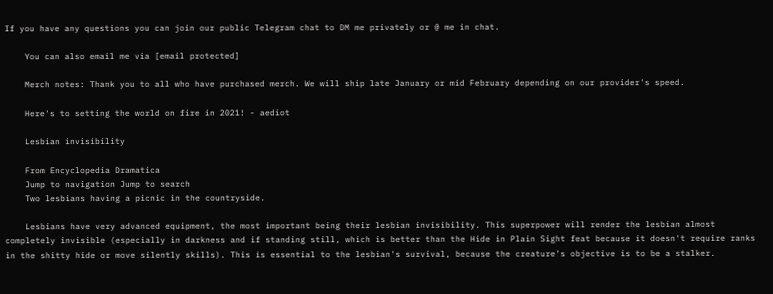If you have any questions you can join our public Telegram chat to DM me privately or @ me in chat.

    You can also email me via [email protected]

    Merch notes: Thank you to all who have purchased merch. We will ship late January or mid February depending on our provider's speed.

    Here's to setting the world on fire in 2021! - aediot

    Lesbian invisibility

    From Encyclopedia Dramatica
    Jump to navigation Jump to search
    Two lesbians having a picnic in the countryside.

    Lesbians have very advanced equipment, the most important being their lesbian invisibility. This superpower will render the lesbian almost completely invisible (especially in darkness and if standing still, which is better than the Hide in Plain Sight feat because it doesn't require ranks in the shitty hide or move silently skills). This is essential to the lesbian's survival, because the creature's objective is to be a stalker.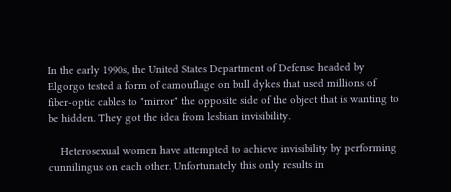In the early 1990s, the United States Department of Defense headed by Elgorgo tested a form of camouflage on bull dykes that used millions of fiber-optic cables to "mirror" the opposite side of the object that is wanting to be hidden. They got the idea from lesbian invisibility.

    Heterosexual women have attempted to achieve invisibility by performing cunnilingus on each other. Unfortunately this only results in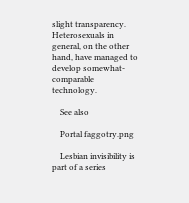slight transparency. Heterosexuals in general, on the other hand, have managed to develop somewhat-comparable technology.

    See also

    Portal faggotry.png

    Lesbian invisibility is part of a series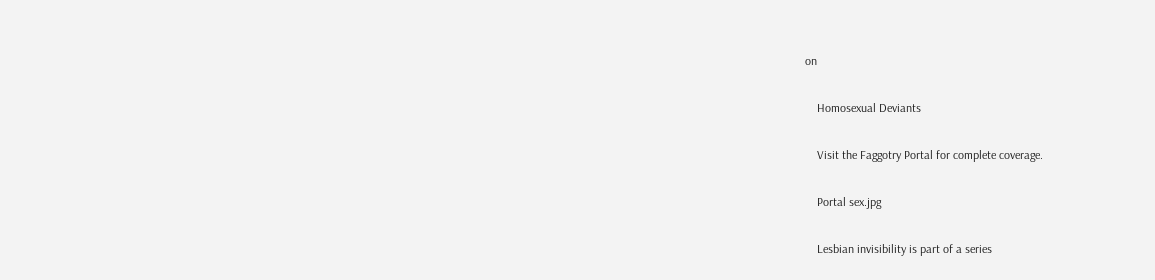on

    Homosexual Deviants

    Visit the Faggotry Portal for complete coverage.

    Portal sex.jpg

    Lesbian invisibility is part of a series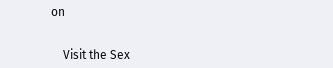on


    Visit the Sex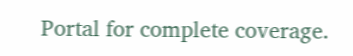Portal for complete coverage.